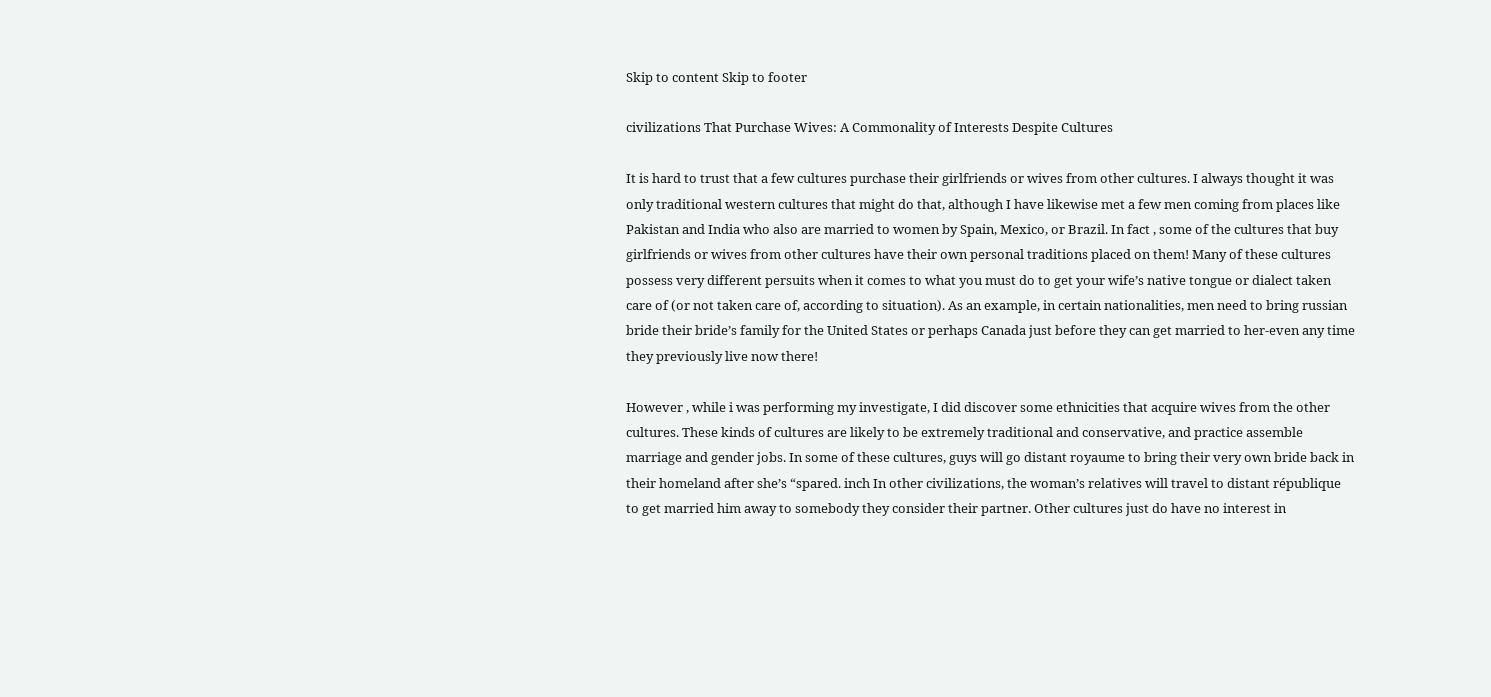Skip to content Skip to footer

civilizations That Purchase Wives: A Commonality of Interests Despite Cultures

It is hard to trust that a few cultures purchase their girlfriends or wives from other cultures. I always thought it was only traditional western cultures that might do that, although I have likewise met a few men coming from places like Pakistan and India who also are married to women by Spain, Mexico, or Brazil. In fact , some of the cultures that buy girlfriends or wives from other cultures have their own personal traditions placed on them! Many of these cultures possess very different persuits when it comes to what you must do to get your wife’s native tongue or dialect taken care of (or not taken care of, according to situation). As an example, in certain nationalities, men need to bring russian bride their bride’s family for the United States or perhaps Canada just before they can get married to her-even any time they previously live now there!

However , while i was performing my investigate, I did discover some ethnicities that acquire wives from the other cultures. These kinds of cultures are likely to be extremely traditional and conservative, and practice assemble marriage and gender jobs. In some of these cultures, guys will go distant royaume to bring their very own bride back in their homeland after she’s “spared. inch In other civilizations, the woman’s relatives will travel to distant république to get married him away to somebody they consider their partner. Other cultures just do have no interest in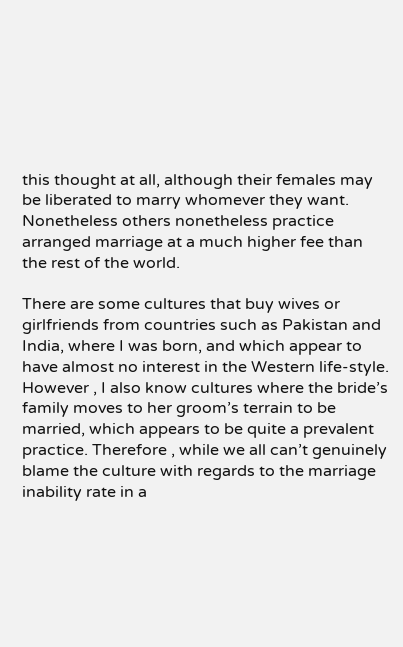this thought at all, although their females may be liberated to marry whomever they want. Nonetheless others nonetheless practice arranged marriage at a much higher fee than the rest of the world.

There are some cultures that buy wives or girlfriends from countries such as Pakistan and India, where I was born, and which appear to have almost no interest in the Western life-style. However , I also know cultures where the bride’s family moves to her groom’s terrain to be married, which appears to be quite a prevalent practice. Therefore , while we all can’t genuinely blame the culture with regards to the marriage inability rate in a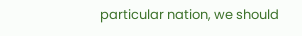particular nation, we should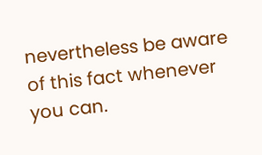nevertheless be aware of this fact whenever you can.